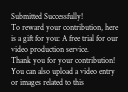Submitted Successfully!
To reward your contribution, here is a gift for you: A free trial for our video production service.
Thank you for your contribution! You can also upload a video entry or images related to this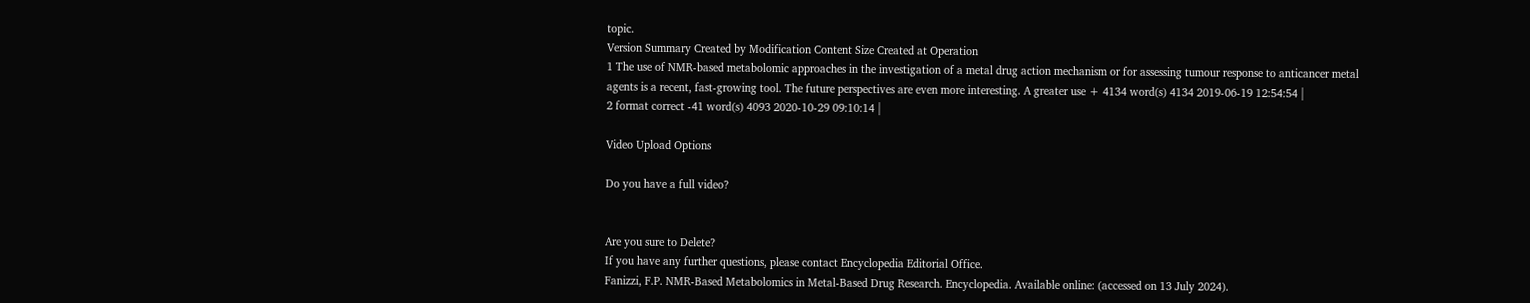topic.
Version Summary Created by Modification Content Size Created at Operation
1 The use of NMR-based metabolomic approaches in the investigation of a metal drug action mechanism or for assessing tumour response to anticancer metal agents is a recent, fast-growing tool. The future perspectives are even more interesting. A greater use + 4134 word(s) 4134 2019-06-19 12:54:54 |
2 format correct -41 word(s) 4093 2020-10-29 09:10:14 |

Video Upload Options

Do you have a full video?


Are you sure to Delete?
If you have any further questions, please contact Encyclopedia Editorial Office.
Fanizzi, F.P. NMR-Based Metabolomics in Metal-Based Drug Research. Encyclopedia. Available online: (accessed on 13 July 2024).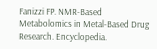Fanizzi FP. NMR-Based Metabolomics in Metal-Based Drug Research. Encyclopedia.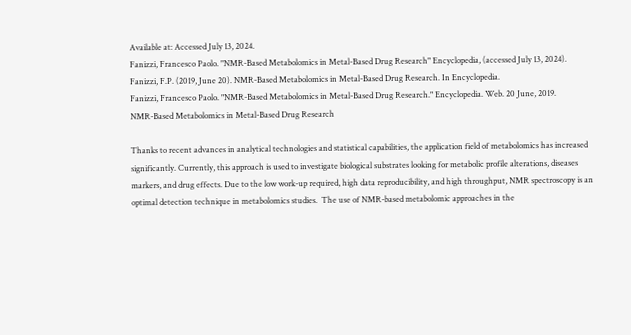Available at: Accessed July 13, 2024.
Fanizzi, Francesco Paolo. "NMR-Based Metabolomics in Metal-Based Drug Research" Encyclopedia, (accessed July 13, 2024).
Fanizzi, F.P. (2019, June 20). NMR-Based Metabolomics in Metal-Based Drug Research. In Encyclopedia.
Fanizzi, Francesco Paolo. "NMR-Based Metabolomics in Metal-Based Drug Research." Encyclopedia. Web. 20 June, 2019.
NMR-Based Metabolomics in Metal-Based Drug Research

Thanks to recent advances in analytical technologies and statistical capabilities, the application field of metabolomics has increased significantly. Currently, this approach is used to investigate biological substrates looking for metabolic profile alterations, diseases markers, and drug effects. Due to the low work-up required, high data reproducibility, and high throughput, NMR spectroscopy is an optimal detection technique in metabolomics studies.  The use of NMR-based metabolomic approaches in the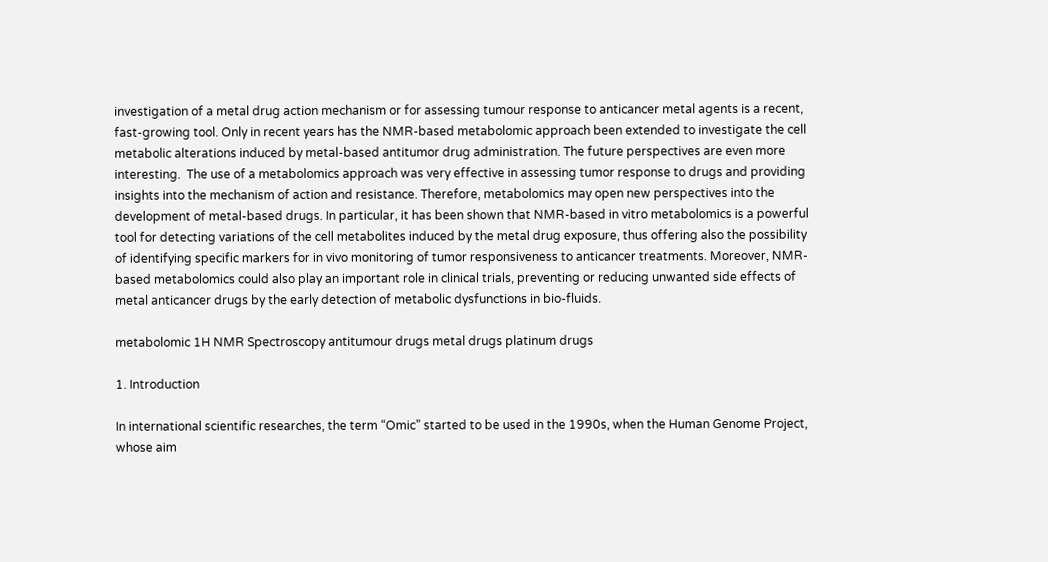investigation of a metal drug action mechanism or for assessing tumour response to anticancer metal agents is a recent, fast-growing tool. Only in recent years has the NMR-based metabolomic approach been extended to investigate the cell metabolic alterations induced by metal-based antitumor drug administration. The future perspectives are even more interesting.  The use of a metabolomics approach was very effective in assessing tumor response to drugs and providing insights into the mechanism of action and resistance. Therefore, metabolomics may open new perspectives into the development of metal-based drugs. In particular, it has been shown that NMR-based in vitro metabolomics is a powerful tool for detecting variations of the cell metabolites induced by the metal drug exposure, thus offering also the possibility of identifying specific markers for in vivo monitoring of tumor responsiveness to anticancer treatments. Moreover, NMR-based metabolomics could also play an important role in clinical trials, preventing or reducing unwanted side effects of metal anticancer drugs by the early detection of metabolic dysfunctions in bio-fluids.

metabolomic 1H NMR Spectroscopy antitumour drugs metal drugs platinum drugs

1. Introduction

In international scientific researches, the term “Omic” started to be used in the 1990s, when the Human Genome Project, whose aim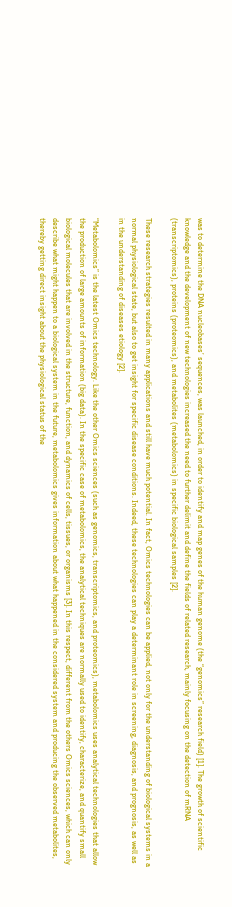was to determine the DNA nucleobases’ sequences, was launched, in order to identify and map genes of the human genome (the “genomics” research field) [1]. The growth of scientific knowledge and the development of new technologies increased the need to further delimit and define the fields of related research, mainly focusing on the detection of mRNA (transcriptomics), proteins (proteomics), and metabolites (metabolomics) in specific biological samples [2].

These research strategies resulted in many applications and still have much potential. In fact, Omics technologies can be applied, not only for the understanding of biological systems in a normal physiological state, but also to get insight for specific disease conditions. Indeed, these technologies can play a determinant role in screening, diagnosis, and prognosis, as well as in the understanding of diseases etiology [2].

“Metabolomics” is the latest Omics technology. Like the other Omics sciences (such as genomics, transcriptomics, and proteomics), metabolomics uses analytical technologies that allow the production of large amounts of information (big data). In the specific case of metabolomics, the analytical techniques are normally used to identify, characterize, and quantify small biological molecules that are involved in the structure, function, and dynamics of cells, tissues, or organisms [3]. In this respect, different from the others Omics sciences, which can only describe what might happen to a biological system in the future, metabolomics gives information about what happened in the considered system and producing the observed metabolites, thereby getting direct insight about the physiological status of the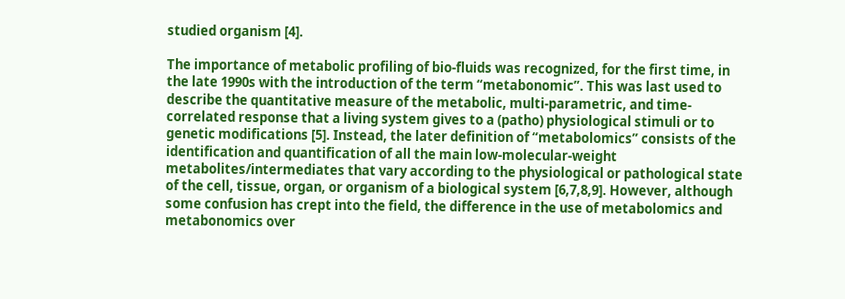studied organism [4].

The importance of metabolic profiling of bio-fluids was recognized, for the first time, in the late 1990s with the introduction of the term “metabonomic”. This was last used to describe the quantitative measure of the metabolic, multi-parametric, and time-correlated response that a living system gives to a (patho) physiological stimuli or to genetic modifications [5]. Instead, the later definition of “metabolomics” consists of the identification and quantification of all the main low-molecular-weight metabolites/intermediates that vary according to the physiological or pathological state of the cell, tissue, organ, or organism of a biological system [6,7,8,9]. However, although some confusion has crept into the field, the difference in the use of metabolomics and metabonomics over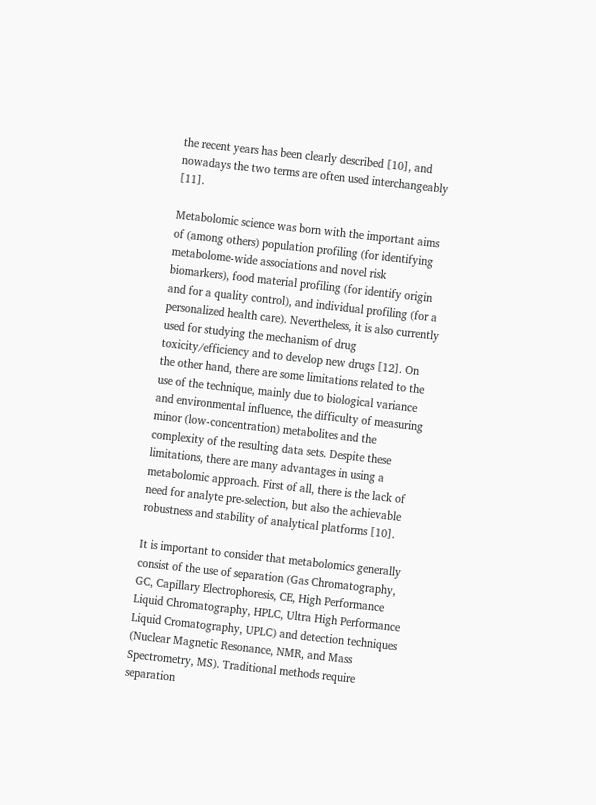the recent years has been clearly described [10], and nowadays the two terms are often used interchangeably [11].

Metabolomic science was born with the important aims of (among others) population profiling (for identifying metabolome-wide associations and novel risk biomarkers), food material profiling (for identify origin and for a quality control), and individual profiling (for a personalized health care). Nevertheless, it is also currently used for studying the mechanism of drug toxicity/efficiency and to develop new drugs [12]. On the other hand, there are some limitations related to the use of the technique, mainly due to biological variance and environmental influence, the difficulty of measuring minor (low-concentration) metabolites and the complexity of the resulting data sets. Despite these limitations, there are many advantages in using a metabolomic approach. First of all, there is the lack of need for analyte pre-selection, but also the achievable robustness and stability of analytical platforms [10].

It is important to consider that metabolomics generally consist of the use of separation (Gas Chromatography, GC, Capillary Electrophoresis, CE, High Performance Liquid Chromatography, HPLC, Ultra High Performance Liquid Cromatography, UPLC) and detection techniques (Nuclear Magnetic Resonance, NMR, and Mass Spectrometry, MS). Traditional methods require separation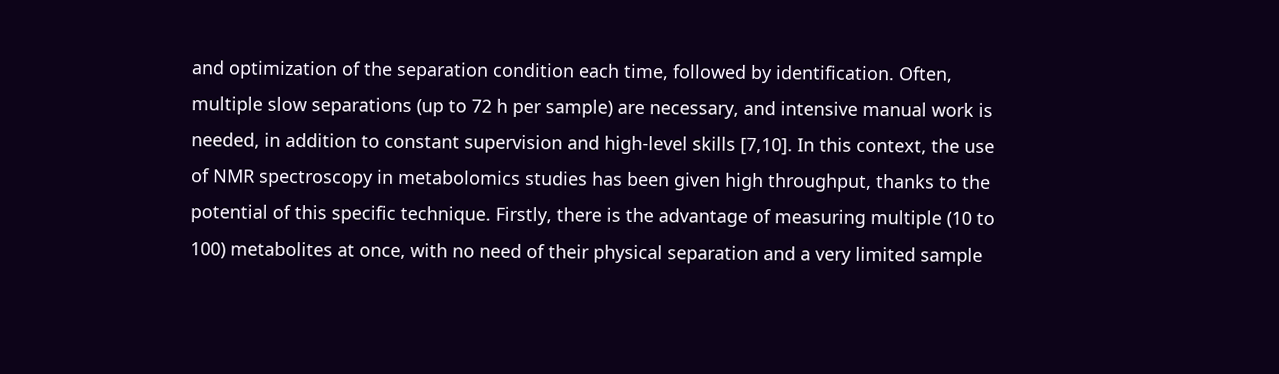and optimization of the separation condition each time, followed by identification. Often, multiple slow separations (up to 72 h per sample) are necessary, and intensive manual work is needed, in addition to constant supervision and high-level skills [7,10]. In this context, the use of NMR spectroscopy in metabolomics studies has been given high throughput, thanks to the potential of this specific technique. Firstly, there is the advantage of measuring multiple (10 to 100) metabolites at once, with no need of their physical separation and a very limited sample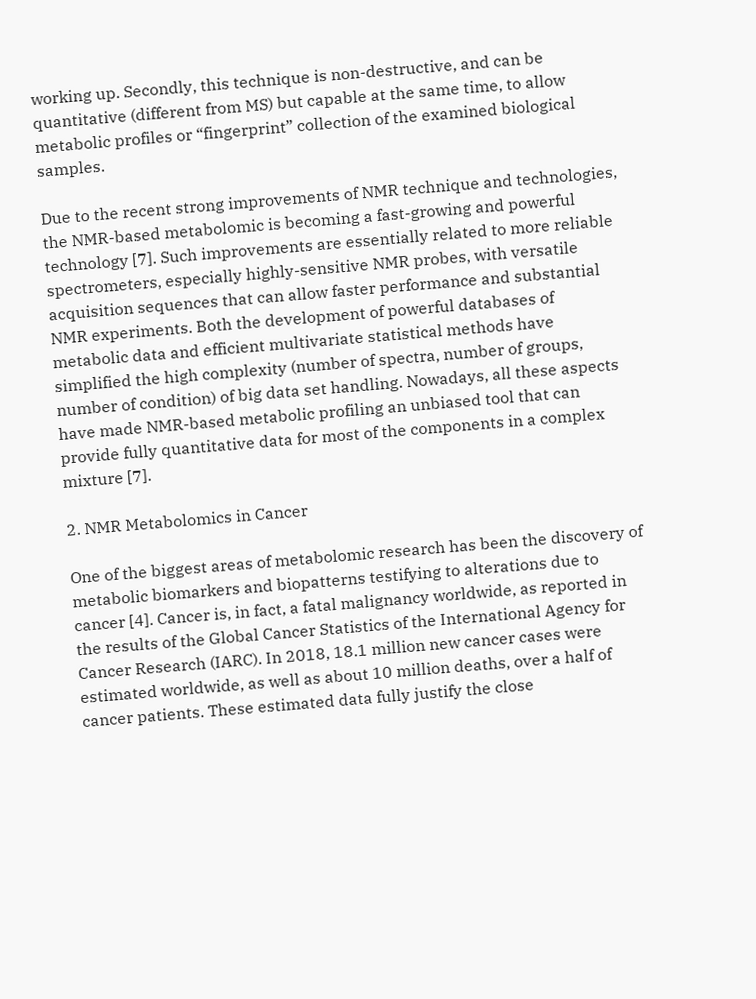working up. Secondly, this technique is non-destructive, and can be quantitative (different from MS) but capable at the same time, to allow metabolic profiles or “fingerprint” collection of the examined biological samples.

Due to the recent strong improvements of NMR technique and technologies, the NMR-based metabolomic is becoming a fast-growing and powerful technology [7]. Such improvements are essentially related to more reliable spectrometers, especially highly-sensitive NMR probes, with versatile acquisition sequences that can allow faster performance and substantial NMR experiments. Both the development of powerful databases of metabolic data and efficient multivariate statistical methods have simplified the high complexity (number of spectra, number of groups, number of condition) of big data set handling. Nowadays, all these aspects have made NMR-based metabolic profiling an unbiased tool that can provide fully quantitative data for most of the components in a complex mixture [7].

2. NMR Metabolomics in Cancer

One of the biggest areas of metabolomic research has been the discovery of metabolic biomarkers and biopatterns testifying to alterations due to cancer [4]. Cancer is, in fact, a fatal malignancy worldwide, as reported in the results of the Global Cancer Statistics of the International Agency for Cancer Research (IARC). In 2018, 18.1 million new cancer cases were estimated worldwide, as well as about 10 million deaths, over a half of cancer patients. These estimated data fully justify the close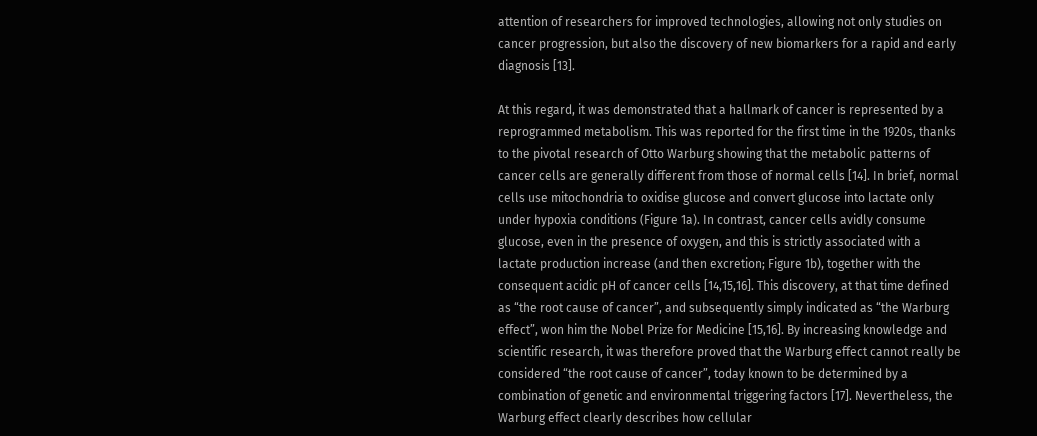attention of researchers for improved technologies, allowing not only studies on cancer progression, but also the discovery of new biomarkers for a rapid and early diagnosis [13].

At this regard, it was demonstrated that a hallmark of cancer is represented by a reprogrammed metabolism. This was reported for the first time in the 1920s, thanks to the pivotal research of Otto Warburg showing that the metabolic patterns of cancer cells are generally different from those of normal cells [14]. In brief, normal cells use mitochondria to oxidise glucose and convert glucose into lactate only under hypoxia conditions (Figure 1a). In contrast, cancer cells avidly consume glucose, even in the presence of oxygen, and this is strictly associated with a lactate production increase (and then excretion; Figure 1b), together with the consequent acidic pH of cancer cells [14,15,16]. This discovery, at that time defined as “the root cause of cancer”, and subsequently simply indicated as “the Warburg effect”, won him the Nobel Prize for Medicine [15,16]. By increasing knowledge and scientific research, it was therefore proved that the Warburg effect cannot really be considered “the root cause of cancer”, today known to be determined by a combination of genetic and environmental triggering factors [17]. Nevertheless, the Warburg effect clearly describes how cellular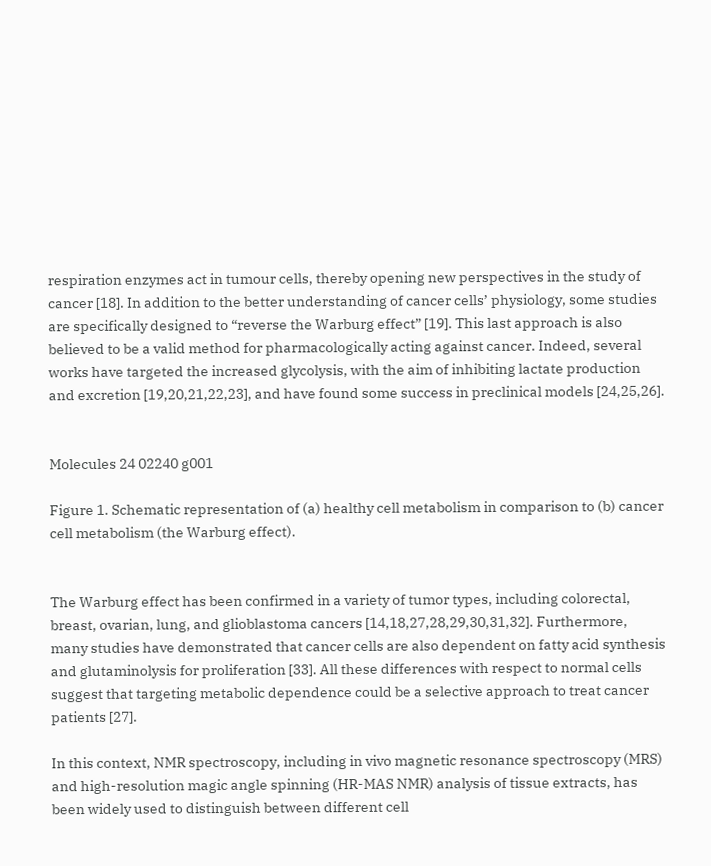respiration enzymes act in tumour cells, thereby opening new perspectives in the study of cancer [18]. In addition to the better understanding of cancer cells’ physiology, some studies are specifically designed to “reverse the Warburg effect” [19]. This last approach is also believed to be a valid method for pharmacologically acting against cancer. Indeed, several works have targeted the increased glycolysis, with the aim of inhibiting lactate production and excretion [19,20,21,22,23], and have found some success in preclinical models [24,25,26].


Molecules 24 02240 g001

Figure 1. Schematic representation of (a) healthy cell metabolism in comparison to (b) cancer cell metabolism (the Warburg effect).


The Warburg effect has been confirmed in a variety of tumor types, including colorectal, breast, ovarian, lung, and glioblastoma cancers [14,18,27,28,29,30,31,32]. Furthermore, many studies have demonstrated that cancer cells are also dependent on fatty acid synthesis and glutaminolysis for proliferation [33]. All these differences with respect to normal cells suggest that targeting metabolic dependence could be a selective approach to treat cancer patients [27].

In this context, NMR spectroscopy, including in vivo magnetic resonance spectroscopy (MRS) and high-resolution magic angle spinning (HR-MAS NMR) analysis of tissue extracts, has been widely used to distinguish between different cell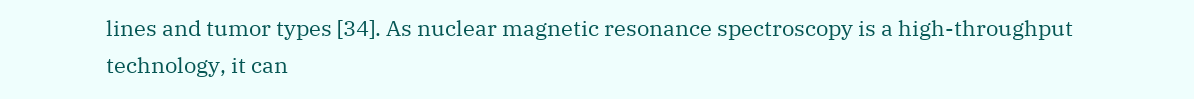lines and tumor types [34]. As nuclear magnetic resonance spectroscopy is a high-throughput technology, it can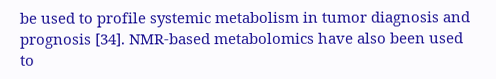be used to profile systemic metabolism in tumor diagnosis and prognosis [34]. NMR-based metabolomics have also been used to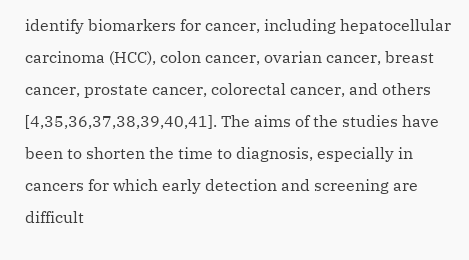identify biomarkers for cancer, including hepatocellular carcinoma (HCC), colon cancer, ovarian cancer, breast cancer, prostate cancer, colorectal cancer, and others [4,35,36,37,38,39,40,41]. The aims of the studies have been to shorten the time to diagnosis, especially in cancers for which early detection and screening are difficult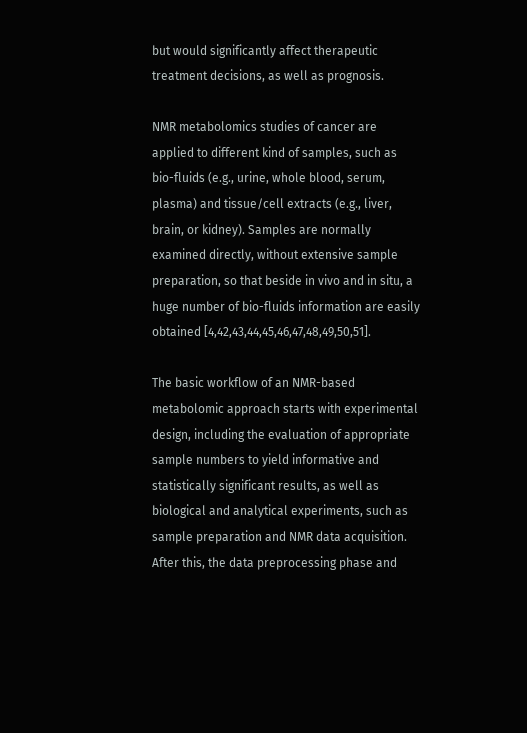but would significantly affect therapeutic treatment decisions, as well as prognosis.

NMR metabolomics studies of cancer are applied to different kind of samples, such as bio-fluids (e.g., urine, whole blood, serum, plasma) and tissue/cell extracts (e.g., liver, brain, or kidney). Samples are normally examined directly, without extensive sample preparation, so that beside in vivo and in situ, a huge number of bio-fluids information are easily obtained [4,42,43,44,45,46,47,48,49,50,51].

The basic workflow of an NMR-based metabolomic approach starts with experimental design, including the evaluation of appropriate sample numbers to yield informative and statistically significant results, as well as biological and analytical experiments, such as sample preparation and NMR data acquisition. After this, the data preprocessing phase and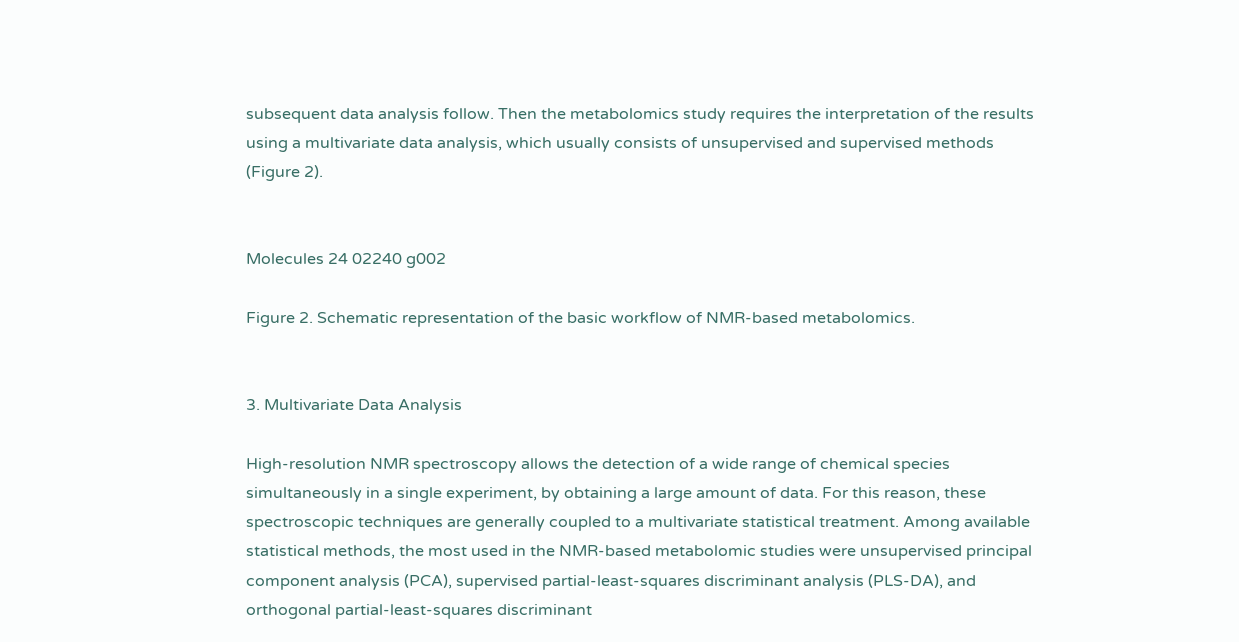subsequent data analysis follow. Then the metabolomics study requires the interpretation of the results using a multivariate data analysis, which usually consists of unsupervised and supervised methods (Figure 2).


Molecules 24 02240 g002

Figure 2. Schematic representation of the basic workflow of NMR-based metabolomics.


3. Multivariate Data Analysis

High-resolution NMR spectroscopy allows the detection of a wide range of chemical species simultaneously in a single experiment, by obtaining a large amount of data. For this reason, these spectroscopic techniques are generally coupled to a multivariate statistical treatment. Among available statistical methods, the most used in the NMR-based metabolomic studies were unsupervised principal component analysis (PCA), supervised partial-least-squares discriminant analysis (PLS-DA), and orthogonal partial-least-squares discriminant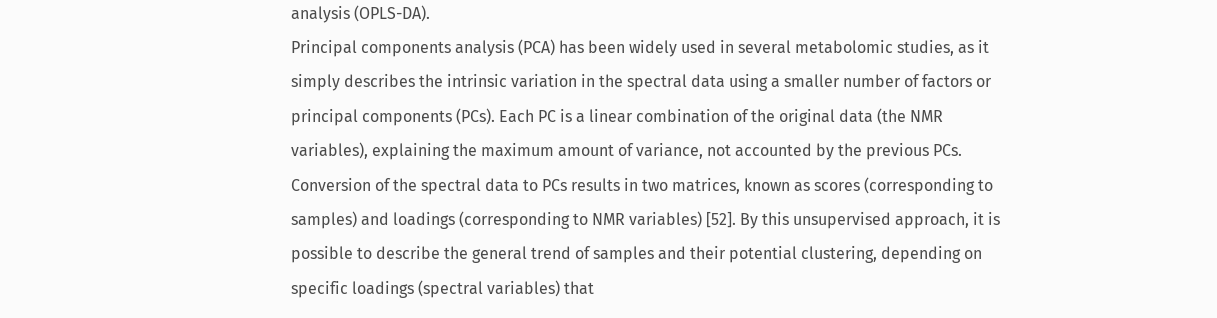analysis (OPLS-DA).
Principal components analysis (PCA) has been widely used in several metabolomic studies, as it simply describes the intrinsic variation in the spectral data using a smaller number of factors or principal components (PCs). Each PC is a linear combination of the original data (the NMR variables), explaining the maximum amount of variance, not accounted by the previous PCs. Conversion of the spectral data to PCs results in two matrices, known as scores (corresponding to samples) and loadings (corresponding to NMR variables) [52]. By this unsupervised approach, it is possible to describe the general trend of samples and their potential clustering, depending on specific loadings (spectral variables) that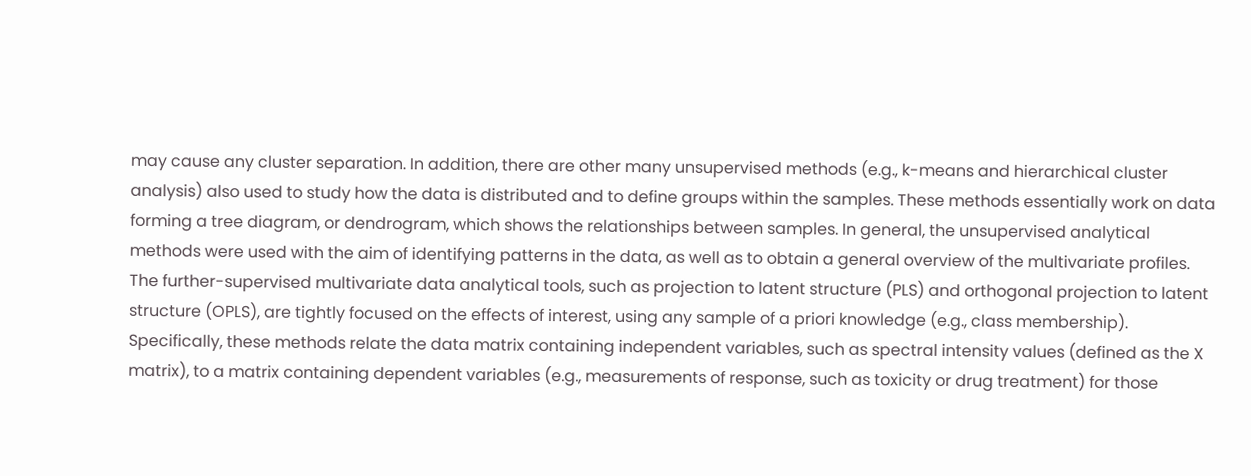may cause any cluster separation. In addition, there are other many unsupervised methods (e.g., k-means and hierarchical cluster analysis) also used to study how the data is distributed and to define groups within the samples. These methods essentially work on data forming a tree diagram, or dendrogram, which shows the relationships between samples. In general, the unsupervised analytical methods were used with the aim of identifying patterns in the data, as well as to obtain a general overview of the multivariate profiles. The further-supervised multivariate data analytical tools, such as projection to latent structure (PLS) and orthogonal projection to latent structure (OPLS), are tightly focused on the effects of interest, using any sample of a priori knowledge (e.g., class membership). Specifically, these methods relate the data matrix containing independent variables, such as spectral intensity values (defined as the X matrix), to a matrix containing dependent variables (e.g., measurements of response, such as toxicity or drug treatment) for those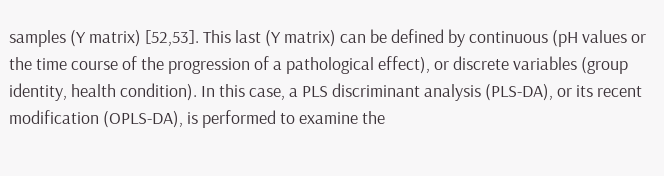samples (Y matrix) [52,53]. This last (Y matrix) can be defined by continuous (pH values or the time course of the progression of a pathological effect), or discrete variables (group identity, health condition). In this case, a PLS discriminant analysis (PLS-DA), or its recent modification (OPLS-DA), is performed to examine the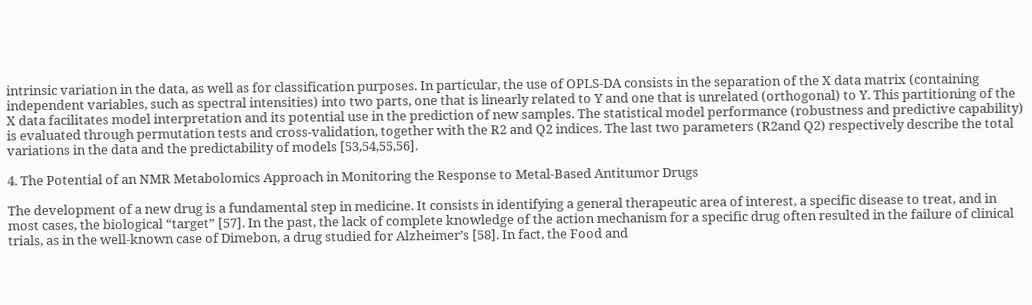intrinsic variation in the data, as well as for classification purposes. In particular, the use of OPLS-DA consists in the separation of the X data matrix (containing independent variables, such as spectral intensities) into two parts, one that is linearly related to Y and one that is unrelated (orthogonal) to Y. This partitioning of the X data facilitates model interpretation and its potential use in the prediction of new samples. The statistical model performance (robustness and predictive capability) is evaluated through permutation tests and cross-validation, together with the R2 and Q2 indices. The last two parameters (R2and Q2) respectively describe the total variations in the data and the predictability of models [53,54,55,56].

4. The Potential of an NMR Metabolomics Approach in Monitoring the Response to Metal-Based Antitumor Drugs

The development of a new drug is a fundamental step in medicine. It consists in identifying a general therapeutic area of interest, a specific disease to treat, and in most cases, the biological “target” [57]. In the past, the lack of complete knowledge of the action mechanism for a specific drug often resulted in the failure of clinical trials, as in the well-known case of Dimebon, a drug studied for Alzheimer’s [58]. In fact, the Food and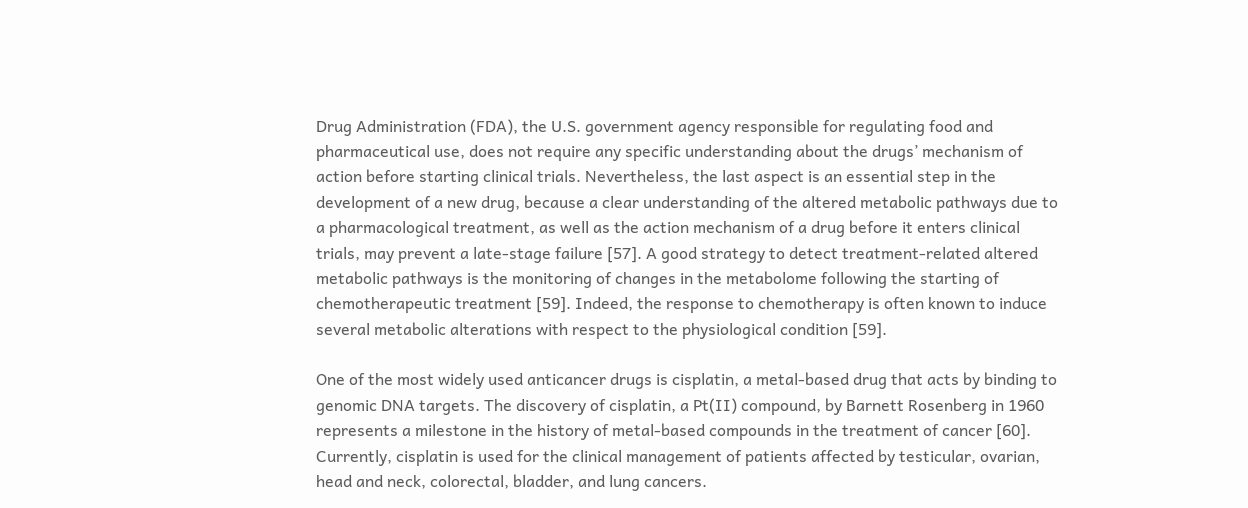Drug Administration (FDA), the U.S. government agency responsible for regulating food and pharmaceutical use, does not require any specific understanding about the drugs’ mechanism of action before starting clinical trials. Nevertheless, the last aspect is an essential step in the development of a new drug, because a clear understanding of the altered metabolic pathways due to a pharmacological treatment, as well as the action mechanism of a drug before it enters clinical trials, may prevent a late-stage failure [57]. A good strategy to detect treatment-related altered metabolic pathways is the monitoring of changes in the metabolome following the starting of chemotherapeutic treatment [59]. Indeed, the response to chemotherapy is often known to induce several metabolic alterations with respect to the physiological condition [59].

One of the most widely used anticancer drugs is cisplatin, a metal-based drug that acts by binding to genomic DNA targets. The discovery of cisplatin, a Pt(II) compound, by Barnett Rosenberg in 1960 represents a milestone in the history of metal-based compounds in the treatment of cancer [60]. Currently, cisplatin is used for the clinical management of patients affected by testicular, ovarian, head and neck, colorectal, bladder, and lung cancers.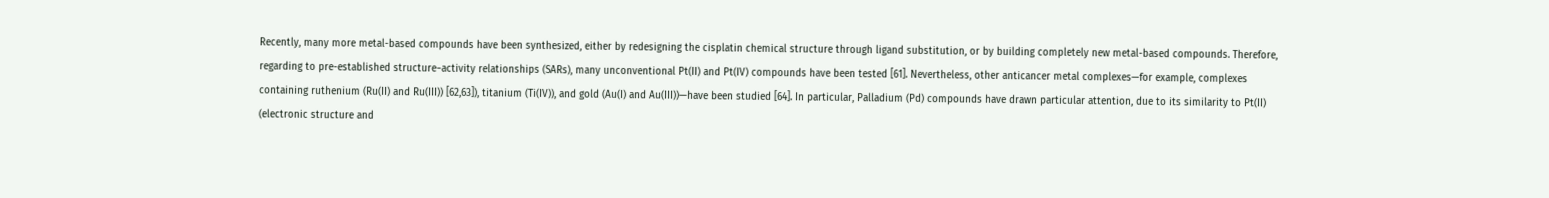Recently, many more metal-based compounds have been synthesized, either by redesigning the cisplatin chemical structure through ligand substitution, or by building completely new metal-based compounds. Therefore, regarding to pre-established structure−activity relationships (SARs), many unconventional Pt(II) and Pt(IV) compounds have been tested [61]. Nevertheless, other anticancer metal complexes—for example, complexes containing ruthenium (Ru(II) and Ru(III)) [62,63]), titanium (Ti(IV)), and gold (Au(I) and Au(III))—have been studied [64]. In particular, Palladium (Pd) compounds have drawn particular attention, due to its similarity to Pt(II) (electronic structure and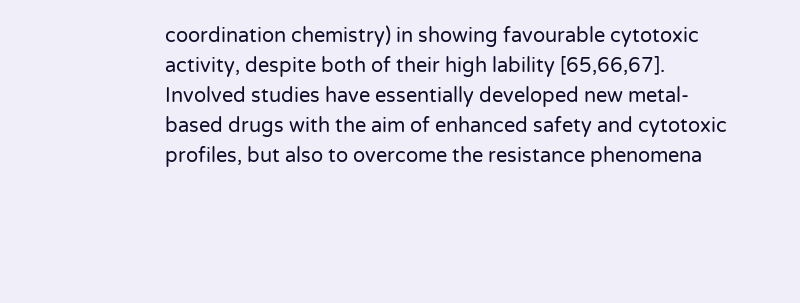coordination chemistry) in showing favourable cytotoxic activity, despite both of their high lability [65,66,67]. Involved studies have essentially developed new metal-based drugs with the aim of enhanced safety and cytotoxic profiles, but also to overcome the resistance phenomena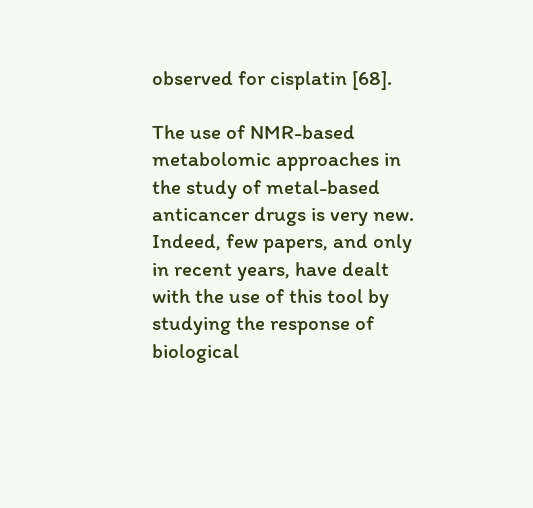observed for cisplatin [68].

The use of NMR-based metabolomic approaches in the study of metal-based anticancer drugs is very new. Indeed, few papers, and only in recent years, have dealt with the use of this tool by studying the response of biological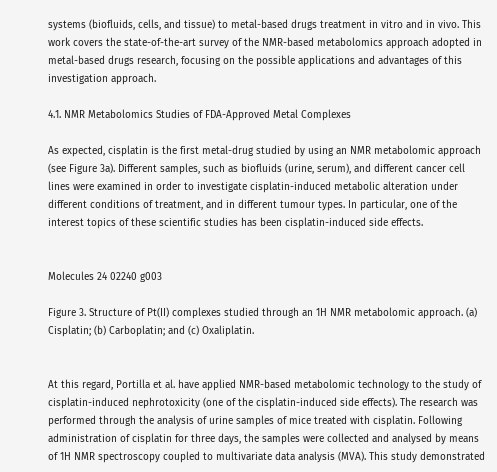systems (biofluids, cells, and tissue) to metal-based drugs treatment in vitro and in vivo. This work covers the state-of-the-art survey of the NMR-based metabolomics approach adopted in metal-based drugs research, focusing on the possible applications and advantages of this investigation approach.

4.1. NMR Metabolomics Studies of FDA-Approved Metal Complexes

As expected, cisplatin is the first metal-drug studied by using an NMR metabolomic approach (see Figure 3a). Different samples, such as biofluids (urine, serum), and different cancer cell lines were examined in order to investigate cisplatin-induced metabolic alteration under different conditions of treatment, and in different tumour types. In particular, one of the interest topics of these scientific studies has been cisplatin-induced side effects.


Molecules 24 02240 g003

Figure 3. Structure of Pt(II) complexes studied through an 1H NMR metabolomic approach. (a) Cisplatin; (b) Carboplatin; and (c) Oxaliplatin.


At this regard, Portilla et al. have applied NMR-based metabolomic technology to the study of cisplatin-induced nephrotoxicity (one of the cisplatin-induced side effects). The research was performed through the analysis of urine samples of mice treated with cisplatin. Following administration of cisplatin for three days, the samples were collected and analysed by means of 1H NMR spectroscopy coupled to multivariate data analysis (MVA). This study demonstrated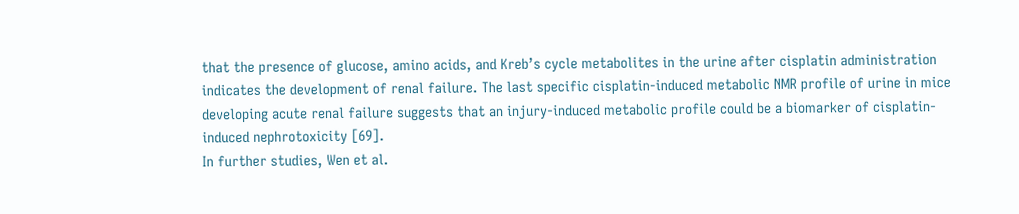that the presence of glucose, amino acids, and Kreb’s cycle metabolites in the urine after cisplatin administration indicates the development of renal failure. The last specific cisplatin-induced metabolic NMR profile of urine in mice developing acute renal failure suggests that an injury-induced metabolic profile could be a biomarker of cisplatin-induced nephrotoxicity [69].
In further studies, Wen et al.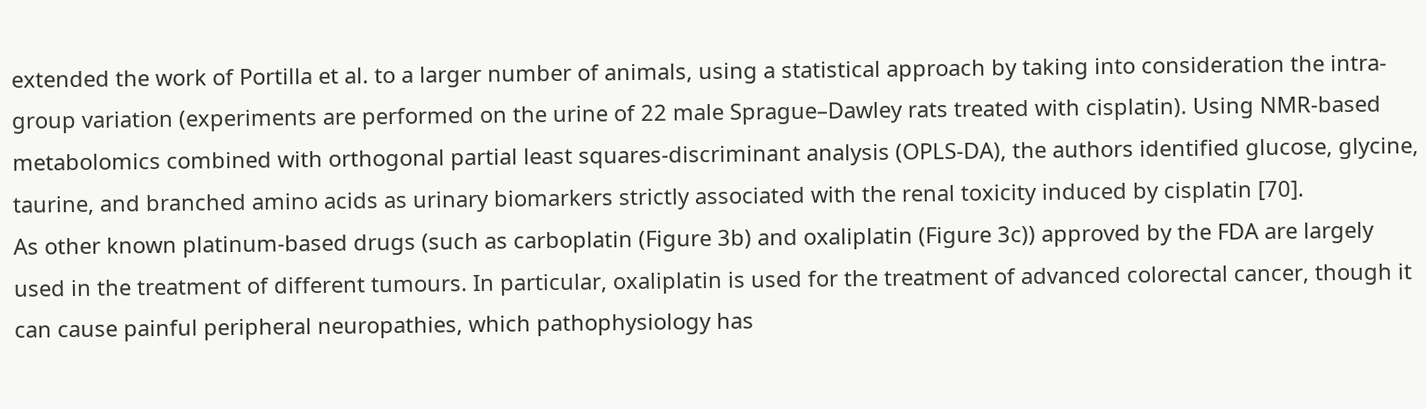extended the work of Portilla et al. to a larger number of animals, using a statistical approach by taking into consideration the intra-group variation (experiments are performed on the urine of 22 male Sprague–Dawley rats treated with cisplatin). Using NMR-based metabolomics combined with orthogonal partial least squares-discriminant analysis (OPLS-DA), the authors identified glucose, glycine, taurine, and branched amino acids as urinary biomarkers strictly associated with the renal toxicity induced by cisplatin [70].
As other known platinum-based drugs (such as carboplatin (Figure 3b) and oxaliplatin (Figure 3c)) approved by the FDA are largely used in the treatment of different tumours. In particular, oxaliplatin is used for the treatment of advanced colorectal cancer, though it can cause painful peripheral neuropathies, which pathophysiology has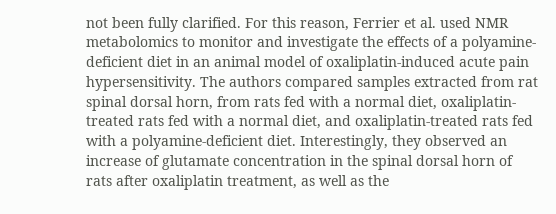not been fully clarified. For this reason, Ferrier et al. used NMR metabolomics to monitor and investigate the effects of a polyamine-deficient diet in an animal model of oxaliplatin-induced acute pain hypersensitivity. The authors compared samples extracted from rat spinal dorsal horn, from rats fed with a normal diet, oxaliplatin-treated rats fed with a normal diet, and oxaliplatin-treated rats fed with a polyamine-deficient diet. Interestingly, they observed an increase of glutamate concentration in the spinal dorsal horn of rats after oxaliplatin treatment, as well as the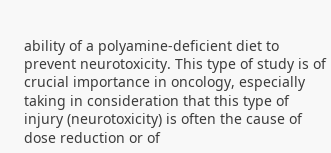ability of a polyamine-deficient diet to prevent neurotoxicity. This type of study is of crucial importance in oncology, especially taking in consideration that this type of injury (neurotoxicity) is often the cause of dose reduction or of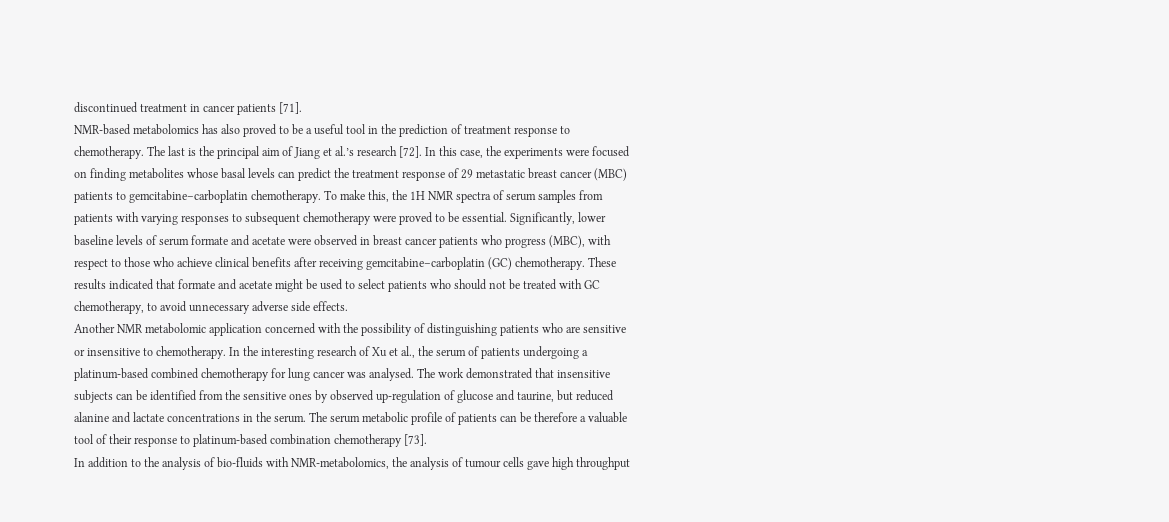discontinued treatment in cancer patients [71].
NMR-based metabolomics has also proved to be a useful tool in the prediction of treatment response to chemotherapy. The last is the principal aim of Jiang et al.’s research [72]. In this case, the experiments were focused on finding metabolites whose basal levels can predict the treatment response of 29 metastatic breast cancer (MBC) patients to gemcitabine–carboplatin chemotherapy. To make this, the 1H NMR spectra of serum samples from patients with varying responses to subsequent chemotherapy were proved to be essential. Significantly, lower baseline levels of serum formate and acetate were observed in breast cancer patients who progress (MBC), with respect to those who achieve clinical benefits after receiving gemcitabine–carboplatin (GC) chemotherapy. These results indicated that formate and acetate might be used to select patients who should not be treated with GC chemotherapy, to avoid unnecessary adverse side effects.
Another NMR metabolomic application concerned with the possibility of distinguishing patients who are sensitive or insensitive to chemotherapy. In the interesting research of Xu et al., the serum of patients undergoing a platinum-based combined chemotherapy for lung cancer was analysed. The work demonstrated that insensitive subjects can be identified from the sensitive ones by observed up-regulation of glucose and taurine, but reduced alanine and lactate concentrations in the serum. The serum metabolic profile of patients can be therefore a valuable tool of their response to platinum-based combination chemotherapy [73].
In addition to the analysis of bio-fluids with NMR-metabolomics, the analysis of tumour cells gave high throughput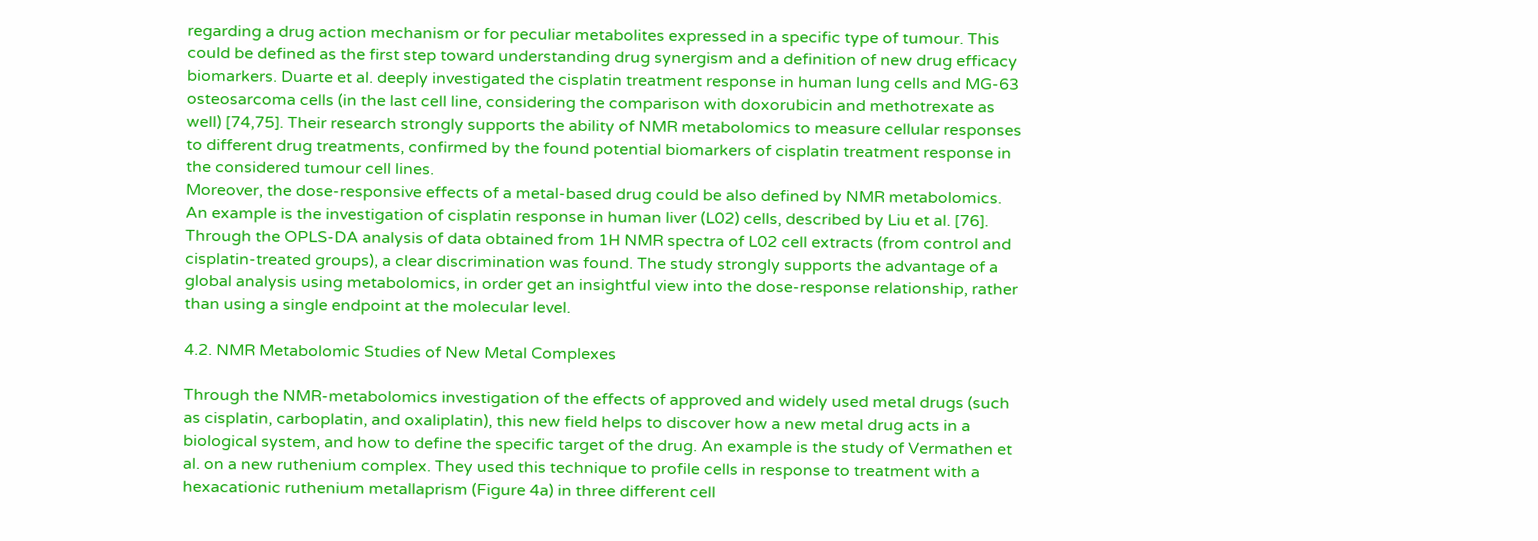regarding a drug action mechanism or for peculiar metabolites expressed in a specific type of tumour. This could be defined as the first step toward understanding drug synergism and a definition of new drug efficacy biomarkers. Duarte et al. deeply investigated the cisplatin treatment response in human lung cells and MG-63 osteosarcoma cells (in the last cell line, considering the comparison with doxorubicin and methotrexate as well) [74,75]. Their research strongly supports the ability of NMR metabolomics to measure cellular responses to different drug treatments, confirmed by the found potential biomarkers of cisplatin treatment response in the considered tumour cell lines.
Moreover, the dose-responsive effects of a metal-based drug could be also defined by NMR metabolomics. An example is the investigation of cisplatin response in human liver (L02) cells, described by Liu et al. [76]. Through the OPLS-DA analysis of data obtained from 1H NMR spectra of L02 cell extracts (from control and cisplatin-treated groups), a clear discrimination was found. The study strongly supports the advantage of a global analysis using metabolomics, in order get an insightful view into the dose-response relationship, rather than using a single endpoint at the molecular level.

4.2. NMR Metabolomic Studies of New Metal Complexes

Through the NMR-metabolomics investigation of the effects of approved and widely used metal drugs (such as cisplatin, carboplatin, and oxaliplatin), this new field helps to discover how a new metal drug acts in a biological system, and how to define the specific target of the drug. An example is the study of Vermathen et al. on a new ruthenium complex. They used this technique to profile cells in response to treatment with a hexacationic ruthenium metallaprism (Figure 4a) in three different cell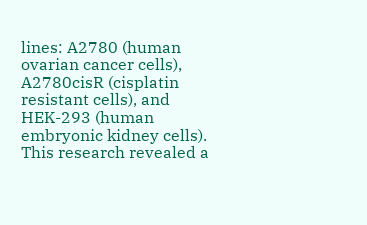lines: A2780 (human ovarian cancer cells), A2780cisR (cisplatin resistant cells), and HEK-293 (human embryonic kidney cells). This research revealed a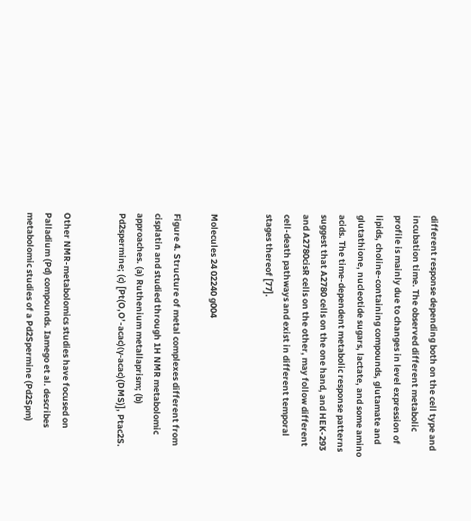different response depending both on the cell type and incubation time. The observed different metabolic profile is mainly due to changes in level expression of lipids, choline-containing compounds, glutamate and glutathione, nucleotide sugars, lactate, and some amino acids. The time-dependent metabolic response patterns suggest that A2780 cells on the one hand, and HEK-293 and A2780cisR cells on the other, may follow different cell-death pathways and exist in different temporal stages thereof [77].


Molecules 24 02240 g004

Figure 4. Structure of metal complexes different from cisplatin and studied through 1H NMR metabolomic approaches. (a) Ruthenium metallaprism; (b) Pd2spermine; (c) [Pt(O,O’-acac)(γ-acac)(DMS)], Ptac2S.


Other NMR-metabolomics studies have focused on Palladium (Pd) compounds. Iamego et al. describes metabolomic studies of a Pd2Spermine (Pd2Spm)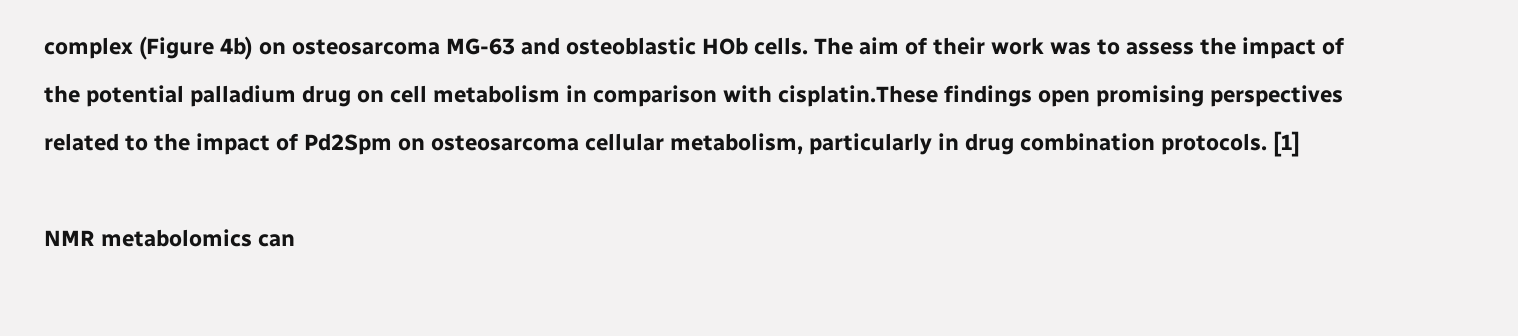complex (Figure 4b) on osteosarcoma MG-63 and osteoblastic HOb cells. The aim of their work was to assess the impact of the potential palladium drug on cell metabolism in comparison with cisplatin.These findings open promising perspectives related to the impact of Pd2Spm on osteosarcoma cellular metabolism, particularly in drug combination protocols. [1]

NMR metabolomics can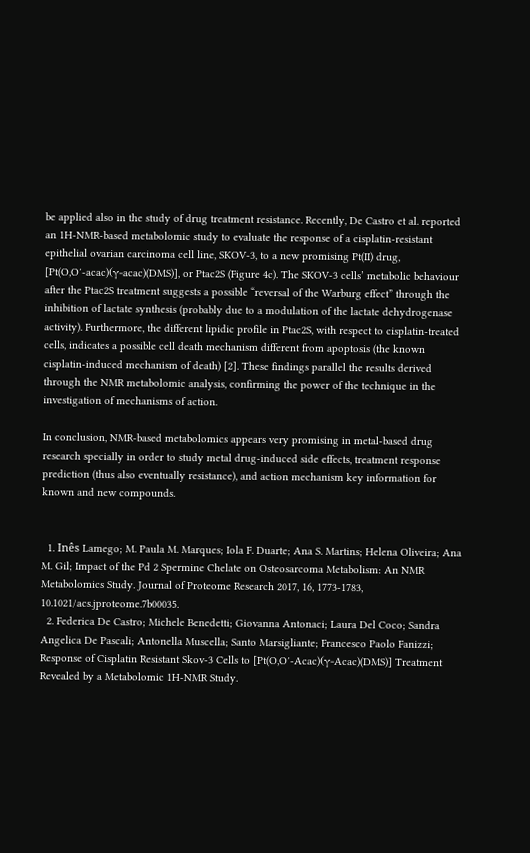be applied also in the study of drug treatment resistance. Recently, De Castro et al. reported an 1H-NMR-based metabolomic study to evaluate the response of a cisplatin-resistant epithelial ovarian carcinoma cell line, SKOV-3, to a new promising Pt(II) drug, [Pt(O,O′-acac)(γ-acac)(DMS)], or Ptac2S (Figure 4c). The SKOV-3 cells’ metabolic behaviour after the Ptac2S treatment suggests a possible “reversal of the Warburg effect” through the inhibition of lactate synthesis (probably due to a modulation of the lactate dehydrogenase activity). Furthermore, the different lipidic profile in Ptac2S, with respect to cisplatin-treated cells, indicates a possible cell death mechanism different from apoptosis (the known cisplatin-induced mechanism of death) [2]. These findings parallel the results derived through the NMR metabolomic analysis, confirming the power of the technique in the investigation of mechanisms of action.

In conclusion, NMR-based metabolomics appears very promising in metal-based drug research specially in order to study metal drug-induced side effects, treatment response prediction (thus also eventually resistance), and action mechanism key information for known and new compounds.


  1. Inês Lamego; M. Paula M. Marques; Iola F. Duarte; Ana S. Martins; Helena Oliveira; Ana M. Gil; Impact of the Pd 2 Spermine Chelate on Osteosarcoma Metabolism: An NMR Metabolomics Study. Journal of Proteome Research 2017, 16, 1773-1783, 10.1021/acs.jproteome.7b00035.
  2. Federica De Castro; Michele Benedetti; Giovanna Antonaci; Laura Del Coco; Sandra Angelica De Pascali; Antonella Muscella; Santo Marsigliante; Francesco Paolo Fanizzi; Response of Cisplatin Resistant Skov-3 Cells to [Pt(O,O′-Acac)(γ-Acac)(DMS)] Treatment Revealed by a Metabolomic 1H-NMR Study.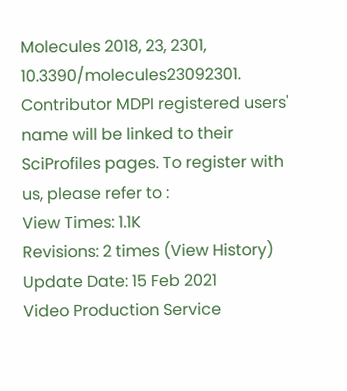Molecules 2018, 23, 2301, 10.3390/molecules23092301.
Contributor MDPI registered users' name will be linked to their SciProfiles pages. To register with us, please refer to :
View Times: 1.1K
Revisions: 2 times (View History)
Update Date: 15 Feb 2021
Video Production Service